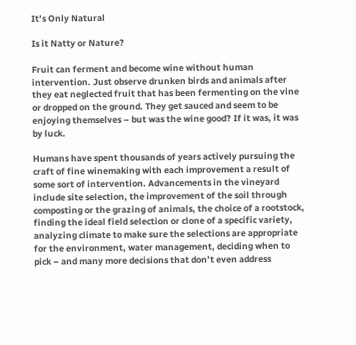It’s Only Natural

Is it Natty or Nature?

Fruit can ferment and become wine without human intervention. Just observe drunken birds and animals after they eat neglected fruit that has been fermenting on the vine or dropped on the ground. They get sauced and seem to be enjoying themselves – but was the wine good? If it was, it was by luck.

Humans have spent thousands of years actively pursuing the craft of fine winemaking with each improvement a result of some sort of intervention. Advancements in the vineyard include site selection, the improvement of the soil through composting or the grazing of animals, the choice of a rootstock, finding the ideal field selection or clone of a specific variety, analyzing climate to make sure the selections are appropriate for the environment, water management, deciding when to pick – and many more decisions that don’t even address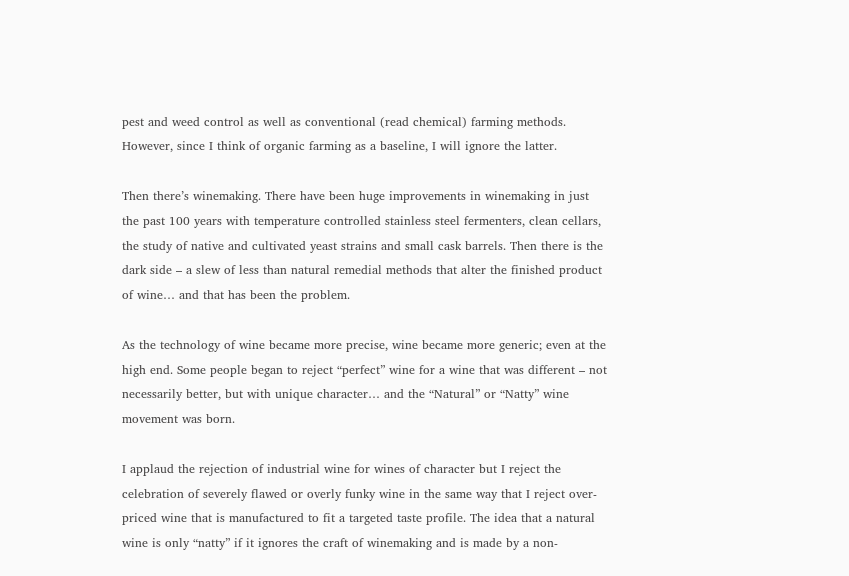pest and weed control as well as conventional (read chemical) farming methods. However, since I think of organic farming as a baseline, I will ignore the latter.

Then there’s winemaking. There have been huge improvements in winemaking in just the past 100 years with temperature controlled stainless steel fermenters, clean cellars, the study of native and cultivated yeast strains and small cask barrels. Then there is the dark side – a slew of less than natural remedial methods that alter the finished product of wine… and that has been the problem.

As the technology of wine became more precise, wine became more generic; even at the high end. Some people began to reject “perfect” wine for a wine that was different – not necessarily better, but with unique character… and the “Natural” or “Natty” wine movement was born.

I applaud the rejection of industrial wine for wines of character but I reject the celebration of severely flawed or overly funky wine in the same way that I reject over-priced wine that is manufactured to fit a targeted taste profile. The idea that a natural wine is only “natty” if it ignores the craft of winemaking and is made by a non-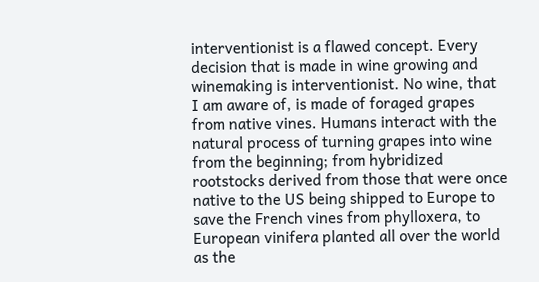interventionist is a flawed concept. Every decision that is made in wine growing and winemaking is interventionist. No wine, that I am aware of, is made of foraged grapes from native vines. Humans interact with the natural process of turning grapes into wine from the beginning; from hybridized rootstocks derived from those that were once native to the US being shipped to Europe to save the French vines from phylloxera, to European vinifera planted all over the world as the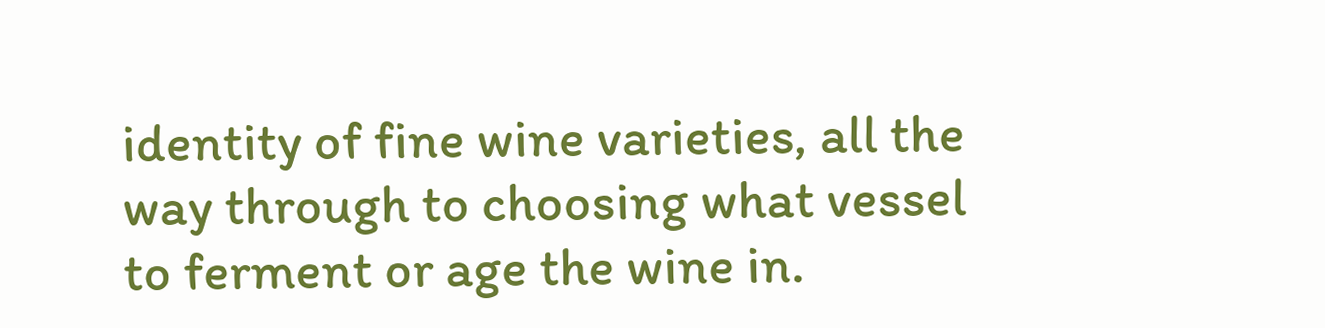identity of fine wine varieties, all the way through to choosing what vessel to ferment or age the wine in.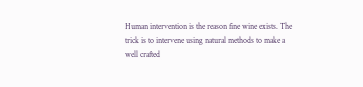Human intervention is the reason fine wine exists. The trick is to intervene using natural methods to make a well crafted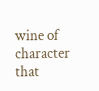wine of character that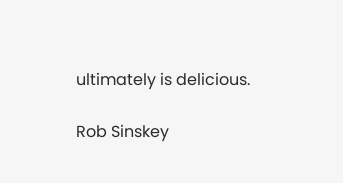ultimately is delicious.

Rob Sinskey